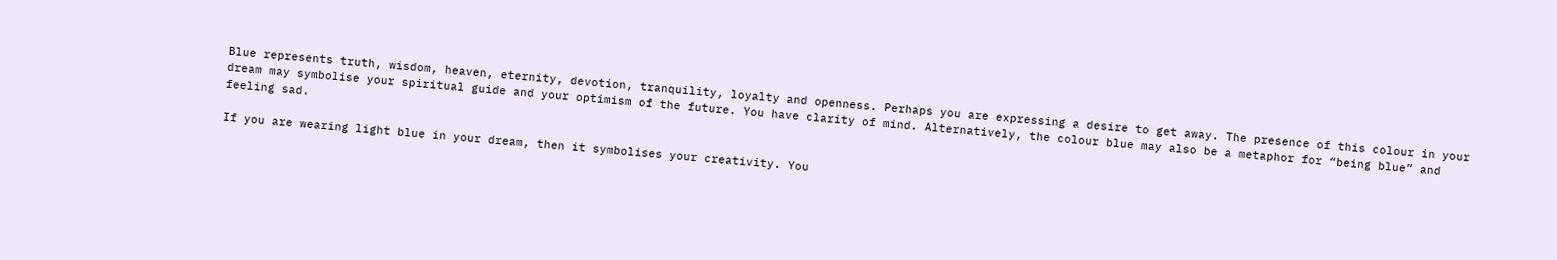Blue represents truth, wisdom, heaven, eternity, devotion, tranquility, loyalty and openness. Perhaps you are expressing a desire to get away. The presence of this colour in your dream may symbolise your spiritual guide and your optimism of the future. You have clarity of mind. Alternatively, the colour blue may also be a metaphor for “being blue” and feeling sad.

If you are wearing light blue in your dream, then it symbolises your creativity. You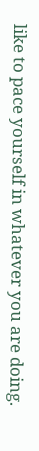like to pace yourself in whatever you are doing.